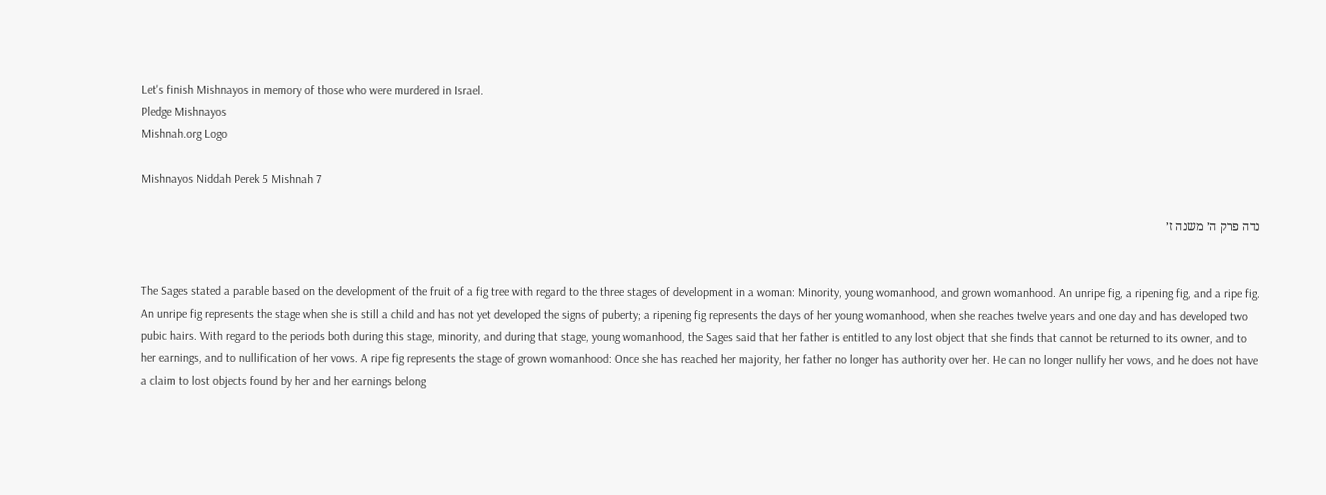Let's finish Mishnayos in memory of those who were murdered in Israel.
Pledge Mishnayos
Mishnah.org Logo

Mishnayos Niddah Perek 5 Mishnah 7

נדה פרק ה׳ משנה ז׳


The Sages stated a parable based on the development of the fruit of a fig tree with regard to the three stages of development in a woman: Minority, young womanhood, and grown womanhood. An unripe fig, a ripening fig, and a ripe fig. An unripe fig represents the stage when she is still a child and has not yet developed the signs of puberty; a ripening fig represents the days of her young womanhood, when she reaches twelve years and one day and has developed two pubic hairs. With regard to the periods both during this stage, minority, and during that stage, young womanhood, the Sages said that her father is entitled to any lost object that she finds that cannot be returned to its owner, and to her earnings, and to nullification of her vows. A ripe fig represents the stage of grown womanhood: Once she has reached her majority, her father no longer has authority over her. He can no longer nullify her vows, and he does not have a claim to lost objects found by her and her earnings belong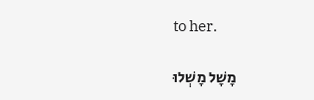to her.

מָשָׁל מָשְׁלוּ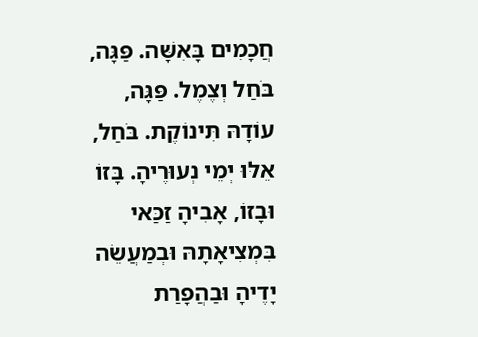חֲכָמִים בָּאִשָּׁה. פַּגָּה, בֹּחַל וְצֶמֶל. פַּגָּה, עוֹדָהּ תִּינוֹקֶת. בֹּחַל, אֵלּוּ יְמֵי נְעוּרֶיהָ. בָּזוֹ וּבָזוֹ, אָבִיהָ זַכַּאי בִּמְצִיאָתָהּ וּבְמַעֲשֵׂה יָדֶיהָ וּבַהֲפָרַת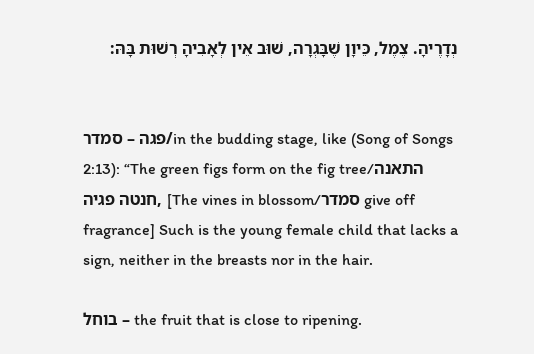נְדָרֶיהָ. צֶמֶל, כֵּיוָן שֶׁבָּגְרָה, שׁוּב אֵין לְאָבִיהָ רְשׁוּת בָּהּ:


פגה – סמדר/in the budding stage, like (Song of Songs 2:13): “The green figs form on the fig tree/התאנה חנטה פגיה, [The vines in blossom/סמדר give off fragrance] Such is the young female child that lacks a sign, neither in the breasts nor in the hair.

בוחל – the fruit that is close to ripening.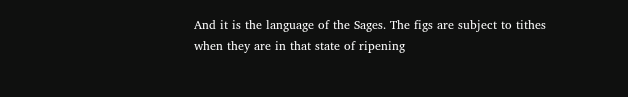And it is the language of the Sages. The figs are subject to tithes when they are in that state of ripening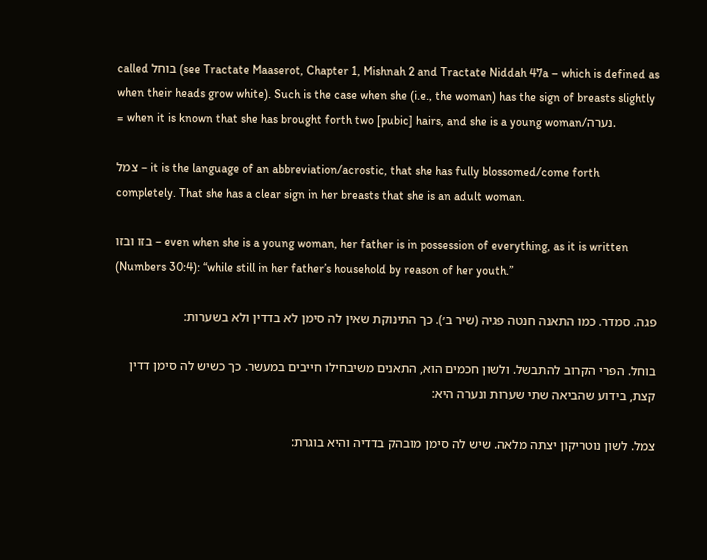called בוחל (see Tractate Maaserot, Chapter 1, Mishnah 2 and Tractate Niddah 47a – which is defined as when their heads grow white). Such is the case when she (i.e., the woman) has the sign of breasts slightly = when it is known that she has brought forth two [pubic] hairs, and she is a young woman/נערה.

צמל – it is the language of an abbreviation/acrostic, that she has fully blossomed/come forth completely. That she has a clear sign in her breasts that she is an adult woman.

בזו ובזו – even when she is a young woman, her father is in possession of everything, as it is written (Numbers 30:4): “while still in her father’s household by reason of her youth.”

פגה. סמדר. כמו התאנה חנטה פגיה (שיר ב׳). כך התינוקת שאין לה סימן לא בדדין ולא בשערות:

בוחל. הפרי הקרוב להתבשל. ולשון חכמים הוא, התאנים משיבחילו חייבים במעשר. כך כשיש לה סימן דדין קצת, בידוע שהביאה שתי שערות ונערה היא:

צמל. לשון נוטריקון יצתה מלאה. שיש לה סימן מובהק בדדיה והיא בוגרת: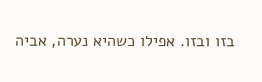בזו ובזו. אפילו כשהיא נערה, אביה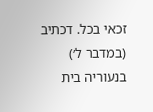זכאי בכל. דכתיב (במדבר ל׳) בנעוריה בית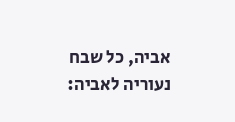אביה, כל שבח נעוריה לאביה: